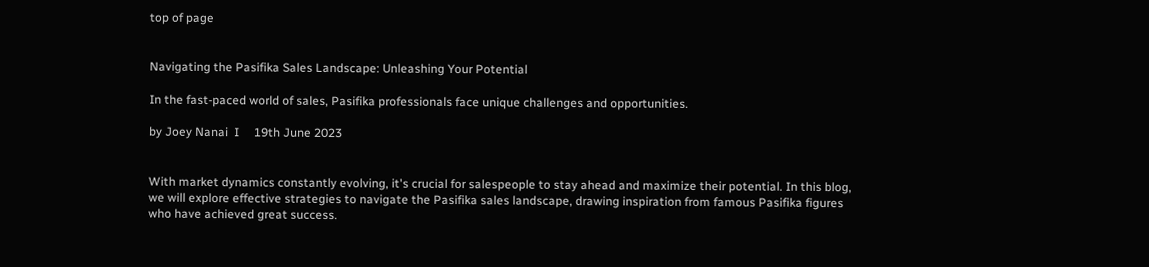top of page


Navigating the Pasifika Sales Landscape: Unleashing Your Potential

In the fast-paced world of sales, Pasifika professionals face unique challenges and opportunities.

by Joey Nanai  I     19th June 2023


With market dynamics constantly evolving, it's crucial for salespeople to stay ahead and maximize their potential. In this blog, we will explore effective strategies to navigate the Pasifika sales landscape, drawing inspiration from famous Pasifika figures who have achieved great success.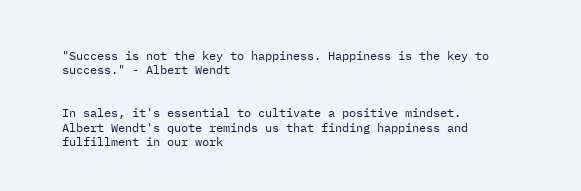"Success is not the key to happiness. Happiness is the key to success." - Albert Wendt


In sales, it's essential to cultivate a positive mindset.  Albert Wendt's quote reminds us that finding happiness and fulfillment in our work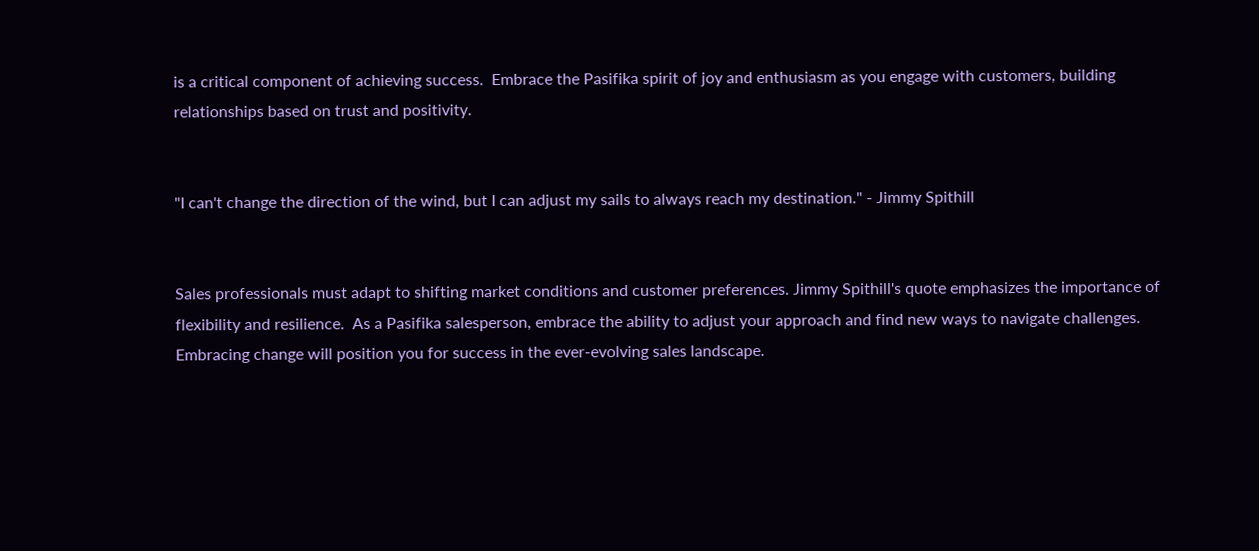is a critical component of achieving success.  Embrace the Pasifika spirit of joy and enthusiasm as you engage with customers, building relationships based on trust and positivity.


"I can't change the direction of the wind, but I can adjust my sails to always reach my destination." - Jimmy Spithill


Sales professionals must adapt to shifting market conditions and customer preferences. Jimmy Spithill's quote emphasizes the importance of flexibility and resilience.  As a Pasifika salesperson, embrace the ability to adjust your approach and find new ways to navigate challenges.  Embracing change will position you for success in the ever-evolving sales landscape.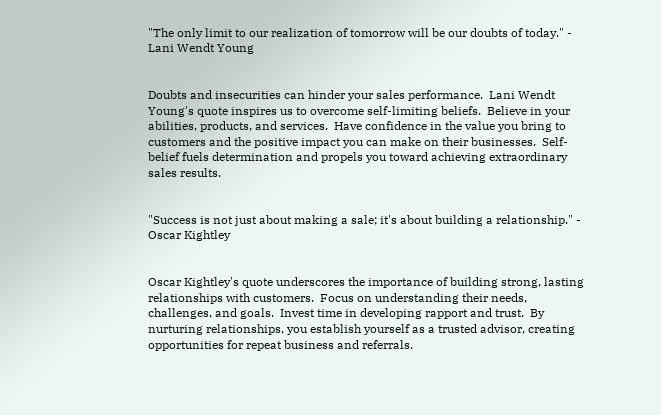"The only limit to our realization of tomorrow will be our doubts of today." - Lani Wendt Young


Doubts and insecurities can hinder your sales performance.  Lani Wendt Young's quote inspires us to overcome self-limiting beliefs.  Believe in your abilities, products, and services.  Have confidence in the value you bring to customers and the positive impact you can make on their businesses.  Self-belief fuels determination and propels you toward achieving extraordinary sales results.


"Success is not just about making a sale; it's about building a relationship." - Oscar Kightley


Oscar Kightley's quote underscores the importance of building strong, lasting relationships with customers.  Focus on understanding their needs, challenges, and goals.  Invest time in developing rapport and trust.  By nurturing relationships, you establish yourself as a trusted advisor, creating opportunities for repeat business and referrals.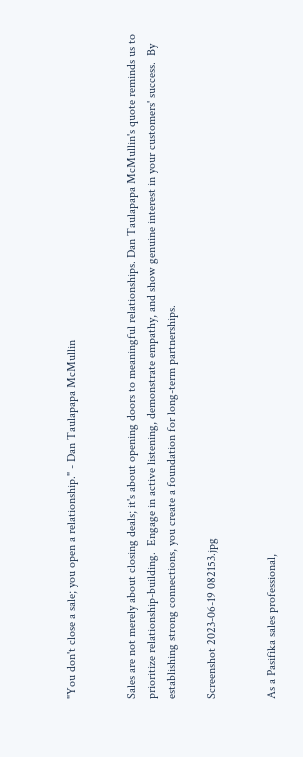"You don't close a sale; you open a relationship." - Dan Taulapapa McMullin


Sales are not merely about closing deals; it's about opening doors to meaningful relationships. Dan Taulapapa McMullin's quote reminds us to prioritize relationship-building.  Engage in active listening, demonstrate empathy, and show genuine interest in your customers' success.  By establishing strong connections, you create a foundation for long-term partnerships.

Screenshot 2023-06-19 082153.jpg


As a Pasifika sales professional,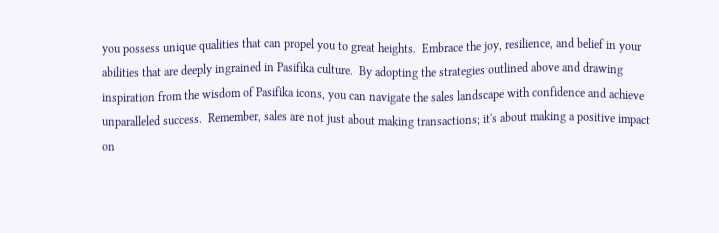you possess unique qualities that can propel you to great heights.  Embrace the joy, resilience, and belief in your abilities that are deeply ingrained in Pasifika culture.  By adopting the strategies outlined above and drawing inspiration from the wisdom of Pasifika icons, you can navigate the sales landscape with confidence and achieve unparalleled success.  Remember, sales are not just about making transactions; it's about making a positive impact on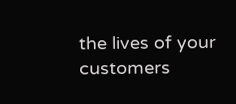the lives of your customers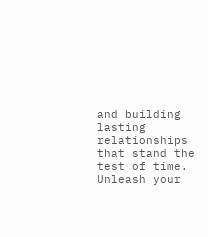and building lasting relationships that stand the test of time.  Unleash your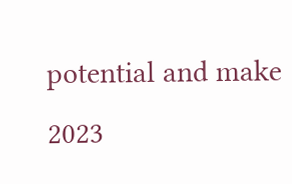potential and make 2023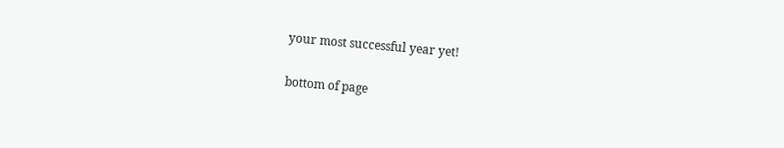your most successful year yet!

bottom of page